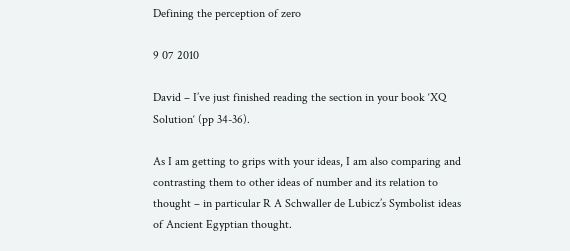Defining the perception of zero

9 07 2010

David – I’ve just finished reading the section in your book ‘XQ Solution‘ (pp 34-36).

As I am getting to grips with your ideas, I am also comparing and contrasting them to other ideas of number and its relation to thought – in particular R A Schwaller de Lubicz’s Symbolist ideas of Ancient Egyptian thought.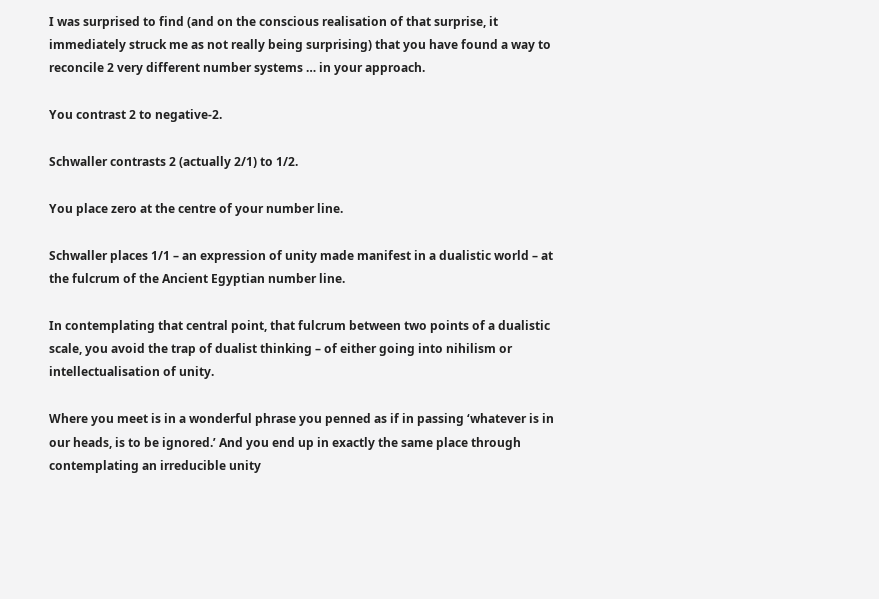I was surprised to find (and on the conscious realisation of that surprise, it immediately struck me as not really being surprising) that you have found a way to reconcile 2 very different number systems … in your approach.

You contrast 2 to negative-2.

Schwaller contrasts 2 (actually 2/1) to 1/2.

You place zero at the centre of your number line.

Schwaller places 1/1 – an expression of unity made manifest in a dualistic world – at the fulcrum of the Ancient Egyptian number line.

In contemplating that central point, that fulcrum between two points of a dualistic scale, you avoid the trap of dualist thinking – of either going into nihilism or intellectualisation of unity.

Where you meet is in a wonderful phrase you penned as if in passing ‘whatever is in our heads, is to be ignored.’ And you end up in exactly the same place through contemplating an irreducible unity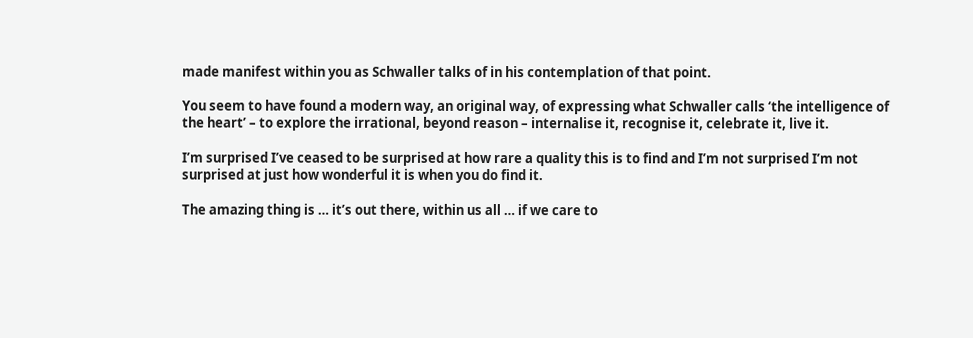made manifest within you as Schwaller talks of in his contemplation of that point.

You seem to have found a modern way, an original way, of expressing what Schwaller calls ‘the intelligence of the heart’ – to explore the irrational, beyond reason – internalise it, recognise it, celebrate it, live it.

I’m surprised I’ve ceased to be surprised at how rare a quality this is to find and I’m not surprised I’m not surprised at just how wonderful it is when you do find it.

The amazing thing is … it’s out there, within us all … if we care to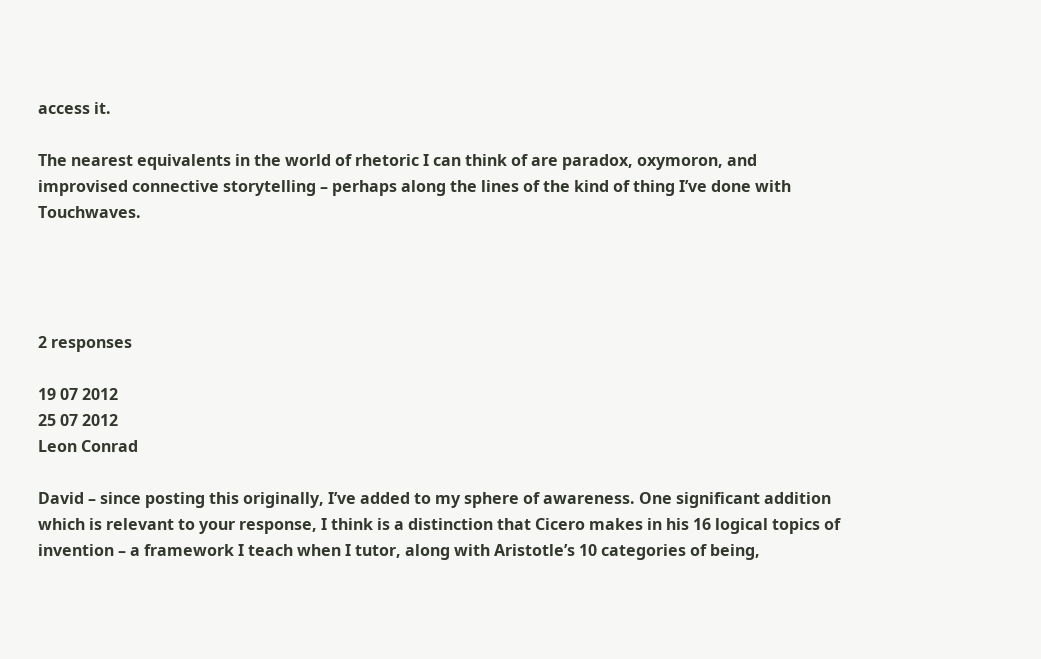access it.

The nearest equivalents in the world of rhetoric I can think of are paradox, oxymoron, and improvised connective storytelling – perhaps along the lines of the kind of thing I’ve done with Touchwaves.




2 responses

19 07 2012
25 07 2012
Leon Conrad

David – since posting this originally, I’ve added to my sphere of awareness. One significant addition which is relevant to your response, I think is a distinction that Cicero makes in his 16 logical topics of invention – a framework I teach when I tutor, along with Aristotle’s 10 categories of being,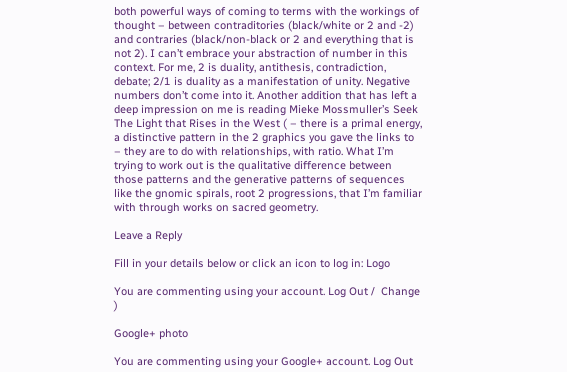both powerful ways of coming to terms with the workings of thought – between contraditories (black/white or 2 and -2) and contraries (black/non-black or 2 and everything that is not 2). I can’t embrace your abstraction of number in this context. For me, 2 is duality, antithesis, contradiction, debate; 2/1 is duality as a manifestation of unity. Negative numbers don’t come into it. Another addition that has left a deep impression on me is reading Mieke Mossmuller’s Seek The Light that Rises in the West ( – there is a primal energy, a distinctive pattern in the 2 graphics you gave the links to – they are to do with relationships, with ratio. What I’m trying to work out is the qualitative difference between those patterns and the generative patterns of sequences like the gnomic spirals, root 2 progressions, that I’m familiar with through works on sacred geometry.

Leave a Reply

Fill in your details below or click an icon to log in: Logo

You are commenting using your account. Log Out /  Change )

Google+ photo

You are commenting using your Google+ account. Log Out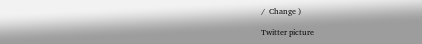/  Change )

Twitter picture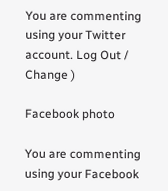You are commenting using your Twitter account. Log Out /  Change )

Facebook photo

You are commenting using your Facebook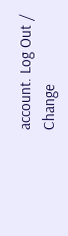account. Log Out /  Change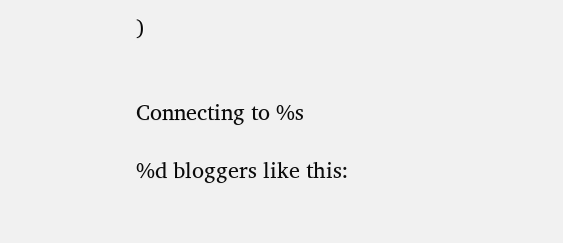)


Connecting to %s

%d bloggers like this: